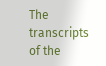The transcripts of the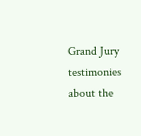Grand Jury testimonies about the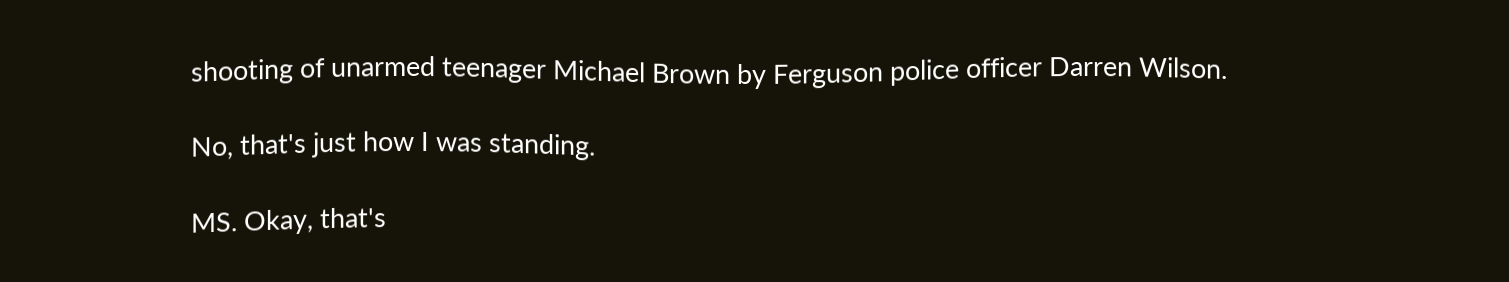shooting of unarmed teenager Michael Brown by Ferguson police officer Darren Wilson.

No, that's just how I was standing.

MS. Okay, that's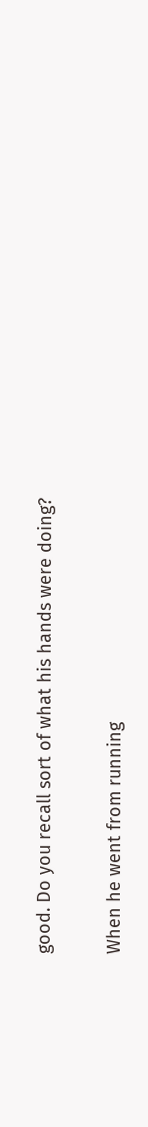good. Do you recall sort of what his hands were doing?

When he went from running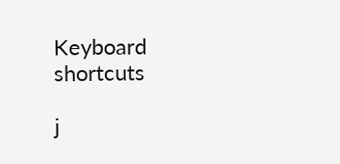Keyboard shortcuts

j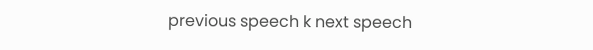previous speech k next speech